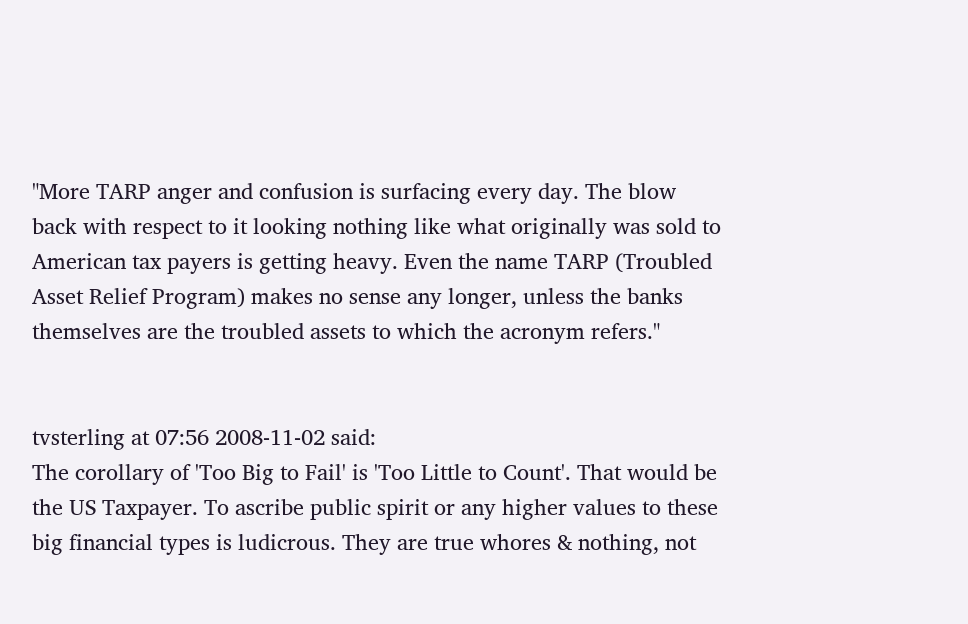"More TARP anger and confusion is surfacing every day. The blow back with respect to it looking nothing like what originally was sold to American tax payers is getting heavy. Even the name TARP (Troubled Asset Relief Program) makes no sense any longer, unless the banks themselves are the troubled assets to which the acronym refers."


tvsterling at 07:56 2008-11-02 said:
The corollary of 'Too Big to Fail' is 'Too Little to Count'. That would be the US Taxpayer. To ascribe public spirit or any higher values to these big financial types is ludicrous. They are true whores & nothing, not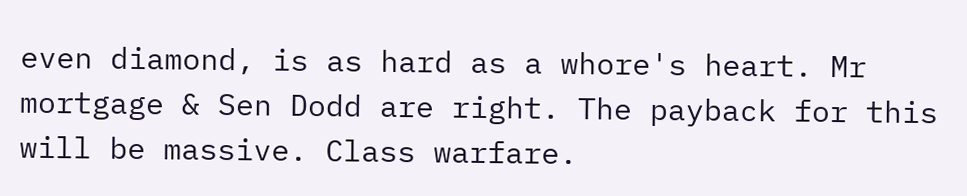even diamond, is as hard as a whore's heart. Mr mortgage & Sen Dodd are right. The payback for this will be massive. Class warfare.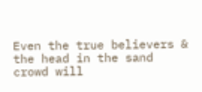Even the true believers & the head in the sand crowd will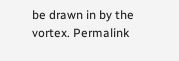be drawn in by the vortex. Permalink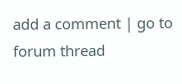add a comment | go to forum thread